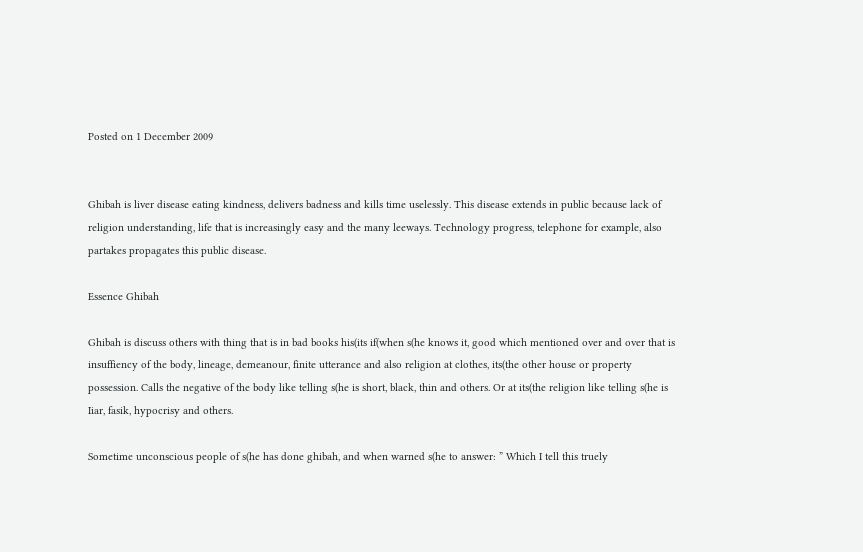Posted on 1 December 2009


Ghibah is liver disease eating kindness, delivers badness and kills time uselessly. This disease extends in public because lack of religion understanding, life that is increasingly easy and the many leeways. Technology progress, telephone for example, also partakes propagates this public disease.

Essence Ghibah

Ghibah is discuss others with thing that is in bad books his(its if(when s(he knows it, good which mentioned over and over that is insuffiency of the body, lineage, demeanour, finite utterance and also religion at clothes, its(the other house or property possession. Calls the negative of the body like telling s(he is short, black, thin and others. Or at its(the religion like telling s(he is Iiar, fasik, hypocrisy and others.

Sometime unconscious people of s(he has done ghibah, and when warned s(he to answer: ” Which I tell this truely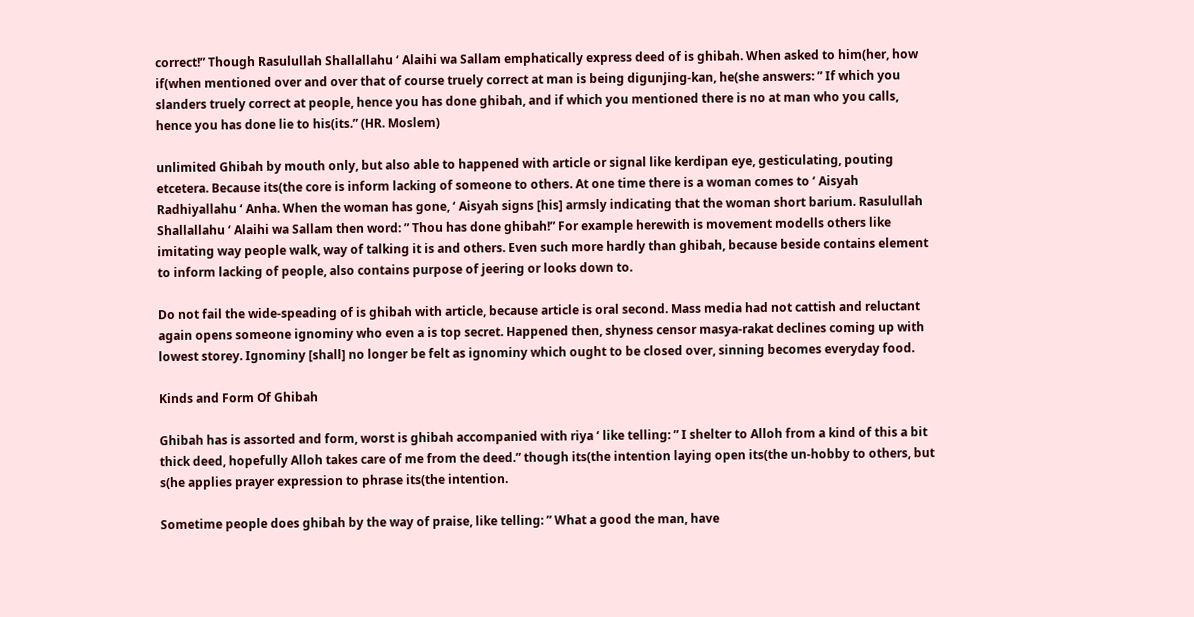correct!” Though Rasulullah Shallallahu ‘ Alaihi wa Sallam emphatically express deed of is ghibah. When asked to him(her, how if(when mentioned over and over that of course truely correct at man is being digunjing-kan, he(she answers: ” If which you slanders truely correct at people, hence you has done ghibah, and if which you mentioned there is no at man who you calls, hence you has done lie to his(its.” (HR. Moslem)

unlimited Ghibah by mouth only, but also able to happened with article or signal like kerdipan eye, gesticulating, pouting etcetera. Because its(the core is inform lacking of someone to others. At one time there is a woman comes to ‘ Aisyah Radhiyallahu ‘ Anha. When the woman has gone, ‘ Aisyah signs [his] armsly indicating that the woman short barium. Rasulullah Shallallahu ‘ Alaihi wa Sallam then word: ” Thou has done ghibah!” For example herewith is movement modells others like imitating way people walk, way of talking it is and others. Even such more hardly than ghibah, because beside contains element to inform lacking of people, also contains purpose of jeering or looks down to.

Do not fail the wide-speading of is ghibah with article, because article is oral second. Mass media had not cattish and reluctant again opens someone ignominy who even a is top secret. Happened then, shyness censor masya-rakat declines coming up with lowest storey. Ignominy [shall] no longer be felt as ignominy which ought to be closed over, sinning becomes everyday food.

Kinds and Form Of Ghibah

Ghibah has is assorted and form, worst is ghibah accompanied with riya ‘ like telling: ” I shelter to Alloh from a kind of this a bit thick deed, hopefully Alloh takes care of me from the deed.” though its(the intention laying open its(the un-hobby to others, but s(he applies prayer expression to phrase its(the intention.

Sometime people does ghibah by the way of praise, like telling: ” What a good the man, have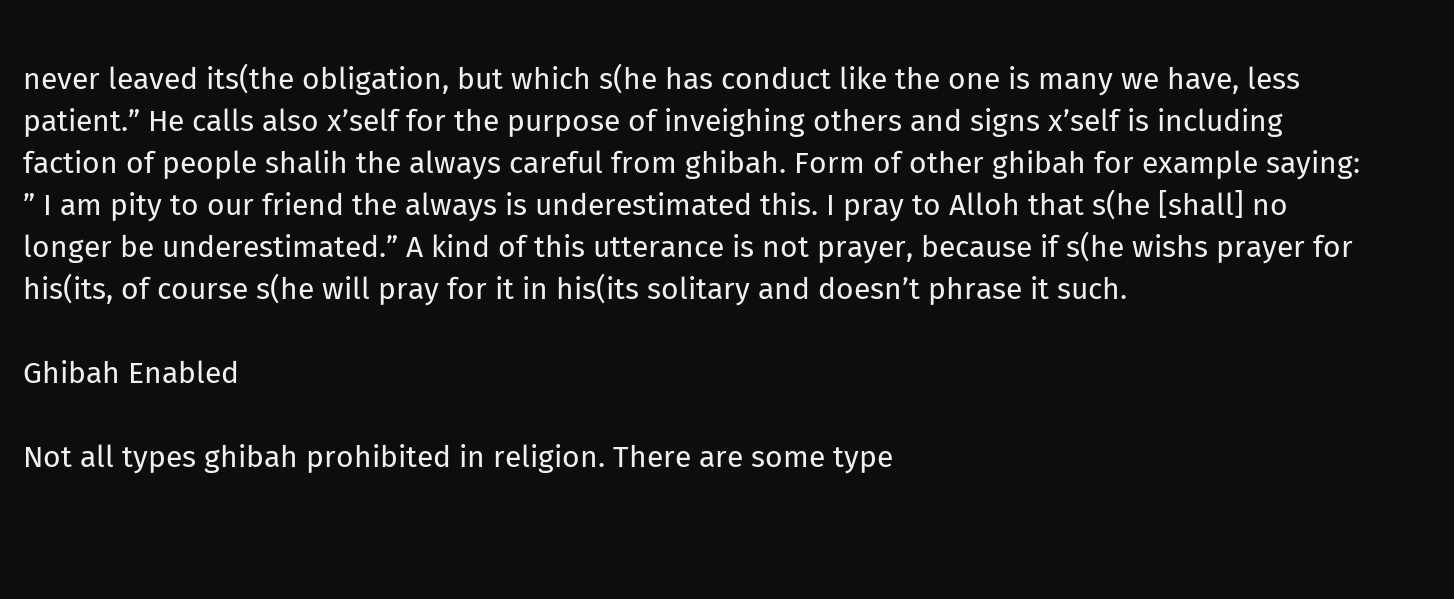never leaved its(the obligation, but which s(he has conduct like the one is many we have, less patient.” He calls also x’self for the purpose of inveighing others and signs x’self is including faction of people shalih the always careful from ghibah. Form of other ghibah for example saying: ” I am pity to our friend the always is underestimated this. I pray to Alloh that s(he [shall] no longer be underestimated.” A kind of this utterance is not prayer, because if s(he wishs prayer for his(its, of course s(he will pray for it in his(its solitary and doesn’t phrase it such.

Ghibah Enabled

Not all types ghibah prohibited in religion. There are some type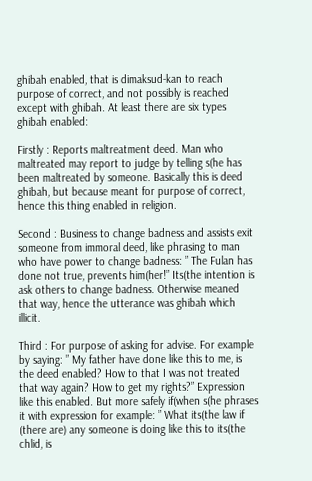ghibah enabled, that is dimaksud-kan to reach purpose of correct, and not possibly is reached except with ghibah. At least there are six types ghibah enabled:

Firstly : Reports maltreatment deed. Man who maltreated may report to judge by telling s(he has been maltreated by someone. Basically this is deed ghibah, but because meant for purpose of correct, hence this thing enabled in religion.

Second : Business to change badness and assists exit someone from immoral deed, like phrasing to man who have power to change badness: ” The Fulan has done not true, prevents him(her!” Its(the intention is ask others to change badness. Otherwise meaned that way, hence the utterance was ghibah which illicit.

Third : For purpose of asking for advise. For example by saying: ” My father have done like this to me, is the deed enabled? How to that I was not treated that way again? How to get my rights?” Expression like this enabled. But more safely if(when s(he phrases it with expression for example: ” What its(the law if (there are) any someone is doing like this to its(the chlid, is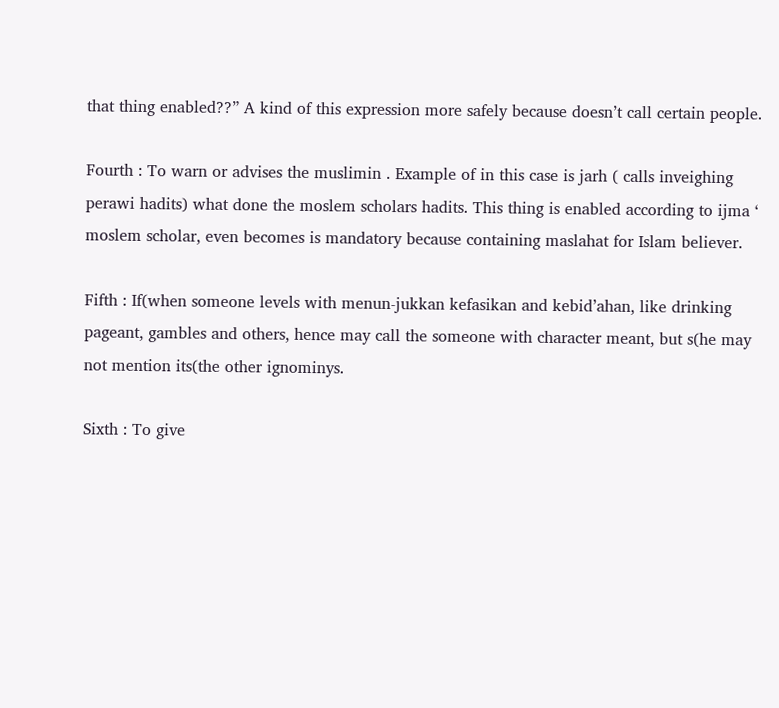that thing enabled??” A kind of this expression more safely because doesn’t call certain people.

Fourth : To warn or advises the muslimin . Example of in this case is jarh ( calls inveighing perawi hadits) what done the moslem scholars hadits. This thing is enabled according to ijma ‘ moslem scholar, even becomes is mandatory because containing maslahat for Islam believer.

Fifth : If(when someone levels with menun-jukkan kefasikan and kebid’ahan, like drinking pageant, gambles and others, hence may call the someone with character meant, but s(he may not mention its(the other ignominys.

Sixth : To give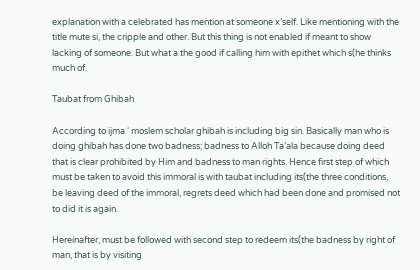explanation with a celebrated has mention at someone x’self. Like mentioning with the title mute si, the cripple and other. But this thing is not enabled if meant to show lacking of someone. But what a the good if calling him with epithet which s(he thinks much of.

Taubat from Ghibah

According to ijma ‘ moslem scholar ghibah is including big sin. Basically man who is doing ghibah has done two badness; badness to Alloh Ta’ala because doing deed that is clear prohibited by Him and badness to man rights. Hence first step of which must be taken to avoid this immoral is with taubat including its(the three conditions, be leaving deed of the immoral, regrets deed which had been done and promised not to did it is again.

Hereinafter, must be followed with second step to redeem its(the badness by right of man, that is by visiting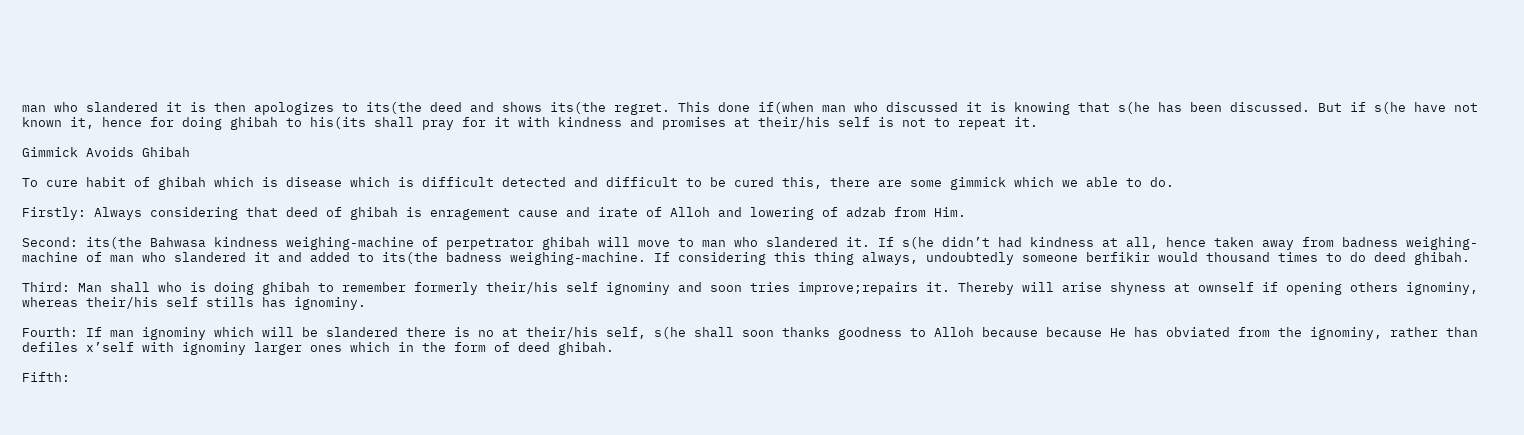man who slandered it is then apologizes to its(the deed and shows its(the regret. This done if(when man who discussed it is knowing that s(he has been discussed. But if s(he have not known it, hence for doing ghibah to his(its shall pray for it with kindness and promises at their/his self is not to repeat it.

Gimmick Avoids Ghibah

To cure habit of ghibah which is disease which is difficult detected and difficult to be cured this, there are some gimmick which we able to do.

Firstly: Always considering that deed of ghibah is enragement cause and irate of Alloh and lowering of adzab from Him.

Second: its(the Bahwasa kindness weighing-machine of perpetrator ghibah will move to man who slandered it. If s(he didn’t had kindness at all, hence taken away from badness weighing-machine of man who slandered it and added to its(the badness weighing-machine. If considering this thing always, undoubtedly someone berfikir would thousand times to do deed ghibah.

Third: Man shall who is doing ghibah to remember formerly their/his self ignominy and soon tries improve;repairs it. Thereby will arise shyness at ownself if opening others ignominy, whereas their/his self stills has ignominy.

Fourth: If man ignominy which will be slandered there is no at their/his self, s(he shall soon thanks goodness to Alloh because because He has obviated from the ignominy, rather than defiles x’self with ignominy larger ones which in the form of deed ghibah.

Fifth: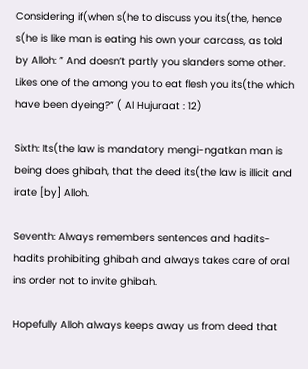Considering if(when s(he to discuss you its(the, hence s(he is like man is eating his own your carcass, as told by Alloh: ” And doesn’t partly you slanders some other. Likes one of the among you to eat flesh you its(the which have been dyeing?” ( Al Hujuraat : 12)

Sixth: Its(the law is mandatory mengi-ngatkan man is being does ghibah, that the deed its(the law is illicit and irate [by] Alloh.

Seventh: Always remembers sentences and hadits-hadits prohibiting ghibah and always takes care of oral ins order not to invite ghibah.

Hopefully Alloh always keeps away us from deed that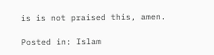is is not praised this, amen.

Posted in: Islam